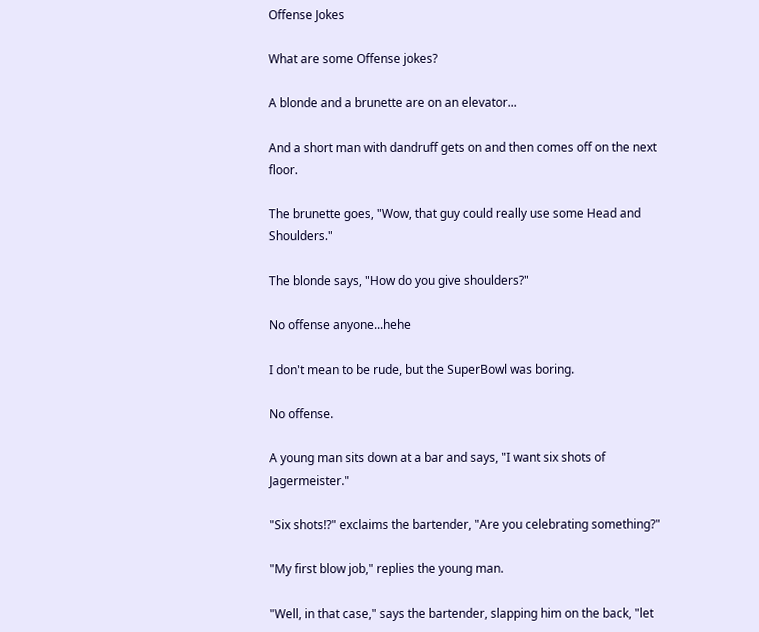Offense Jokes

What are some Offense jokes?

A blonde and a brunette are on an elevator...

And a short man with dandruff gets on and then comes off on the next floor.

The brunette goes, "Wow, that guy could really use some Head and Shoulders."

The blonde says, "How do you give shoulders?"

No offense anyone...hehe

I don't mean to be rude, but the SuperBowl was boring.

No offense.

A young man sits down at a bar and says, "I want six shots of Jagermeister."

"Six shots!?" exclaims the bartender, "Are you celebrating something?"

"My first blow job," replies the young man.

"Well, in that case," says the bartender, slapping him on the back, "let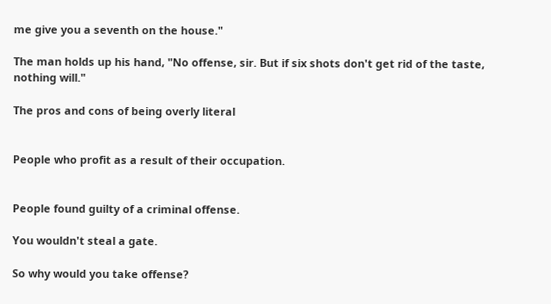me give you a seventh on the house."

The man holds up his hand, "No offense, sir. But if six shots don't get rid of the taste, nothing will."

The pros and cons of being overly literal


People who profit as a result of their occupation.


People found guilty of a criminal offense.

You wouldn't steal a gate.

So why would you take offense?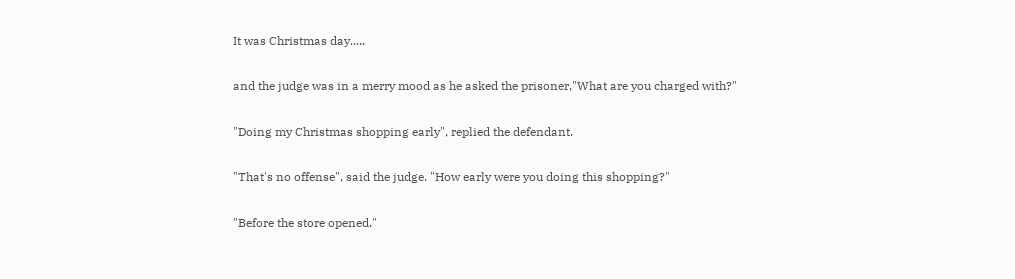It was Christmas day.....

and the judge was in a merry mood as he asked the prisoner,"What are you charged with?"

"Doing my Christmas shopping early", replied the defendant.

"That's no offense", said the judge. "How early were you doing this shopping?"

"Before the store opened."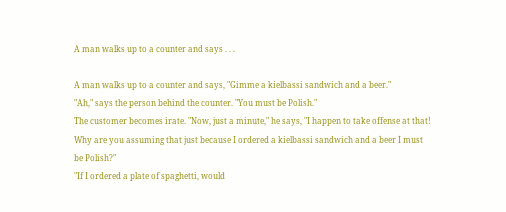A man walks up to a counter and says . . .

A man walks up to a counter and says, "Gimme a kielbassi sandwich and a beer."
"Ah," says the person behind the counter. "You must be Polish."
The customer becomes irate. "Now, just a minute," he says, "I happen to take offense at that! Why are you assuming that just because I ordered a kielbassi sandwich and a beer I must be Polish?"
"If I ordered a plate of spaghetti, would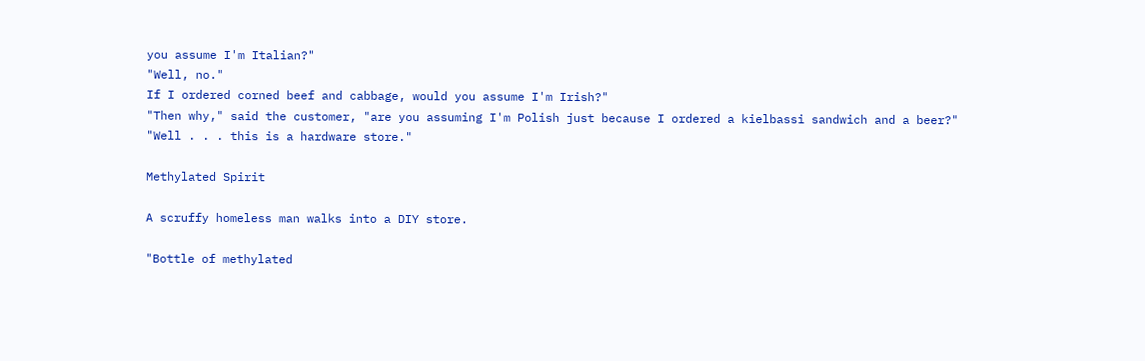you assume I'm Italian?"
"Well, no."
If I ordered corned beef and cabbage, would you assume I'm Irish?"
"Then why," said the customer, "are you assuming I'm Polish just because I ordered a kielbassi sandwich and a beer?"
"Well . . . this is a hardware store."

Methylated Spirit

A scruffy homeless man walks into a DIY store.

"Bottle of methylated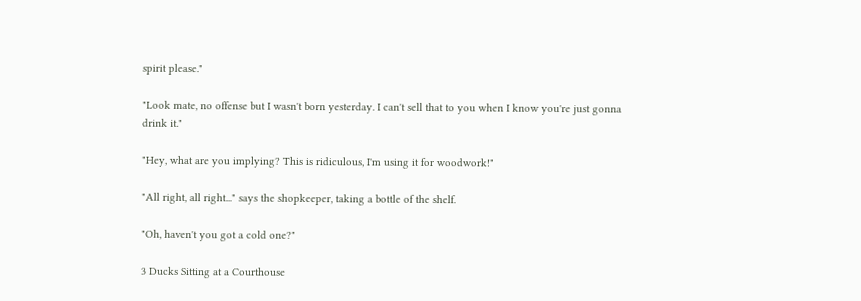spirit please."

"Look mate, no offense but I wasn't born yesterday. I can't sell that to you when I know you're just gonna drink it."

"Hey, what are you implying? This is ridiculous, I'm using it for woodwork!"

"All right, all right..." says the shopkeeper, taking a bottle of the shelf.

"Oh, haven't you got a cold one?"

3 Ducks Sitting at a Courthouse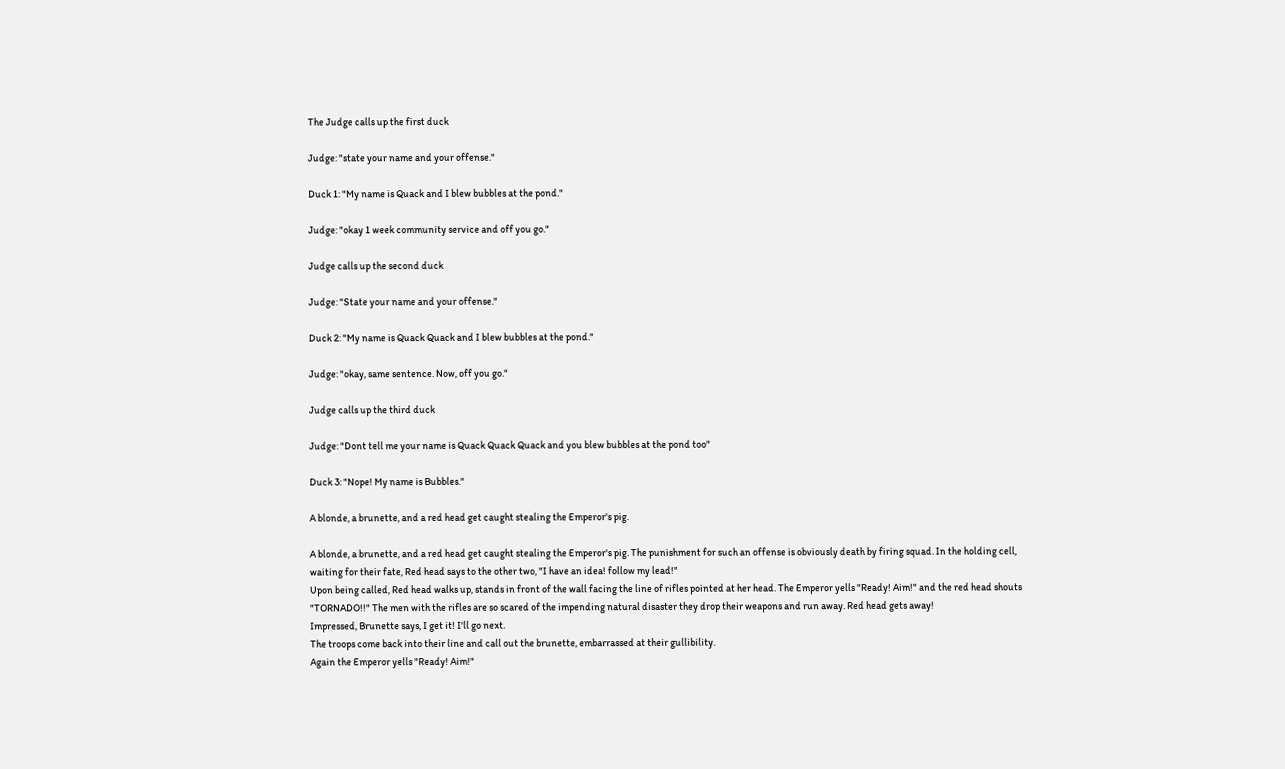The Judge calls up the first duck

Judge: "state your name and your offense."

Duck 1: "My name is Quack and I blew bubbles at the pond."

Judge: "okay 1 week community service and off you go."

Judge calls up the second duck

Judge: "State your name and your offense."

Duck 2: "My name is Quack Quack and I blew bubbles at the pond."

Judge: "okay, same sentence. Now, off you go."

Judge calls up the third duck

Judge: "Dont tell me your name is Quack Quack Quack and you blew bubbles at the pond too"

Duck 3: "Nope! My name is Bubbles."

A blonde, a brunette, and a red head get caught stealing the Emperor's pig.

A blonde, a brunette, and a red head get caught stealing the Emperor's pig. The punishment for such an offense is obviously death by firing squad. In the holding cell, waiting for their fate, Red head says to the other two, "I have an idea! follow my lead!"
Upon being called, Red head walks up, stands in front of the wall facing the line of rifles pointed at her head. The Emperor yells "Ready! Aim!" and the red head shouts "TORNADO!!" The men with the rifles are so scared of the impending natural disaster they drop their weapons and run away. Red head gets away!
Impressed, Brunette says, I get it! I'll go next.
The troops come back into their line and call out the brunette, embarrassed at their gullibility.
Again the Emperor yells "Ready! Aim!"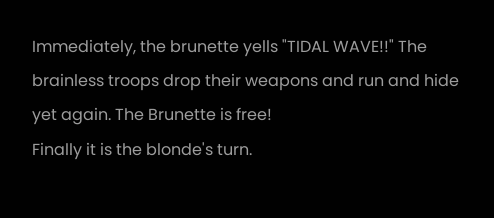Immediately, the brunette yells "TIDAL WAVE!!" The brainless troops drop their weapons and run and hide yet again. The Brunette is free!
Finally it is the blonde's turn.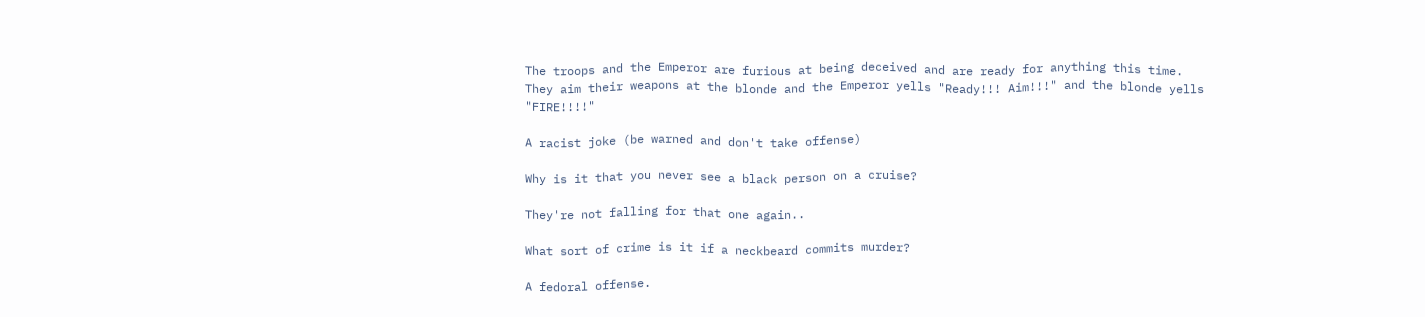The troops and the Emperor are furious at being deceived and are ready for anything this time.
They aim their weapons at the blonde and the Emperor yells "Ready!!! Aim!!!" and the blonde yells "FIRE!!!!"

A racist joke (be warned and don't take offense)

Why is it that you never see a black person on a cruise?

They're not falling for that one again..

What sort of crime is it if a neckbeard commits murder?

A fedoral offense.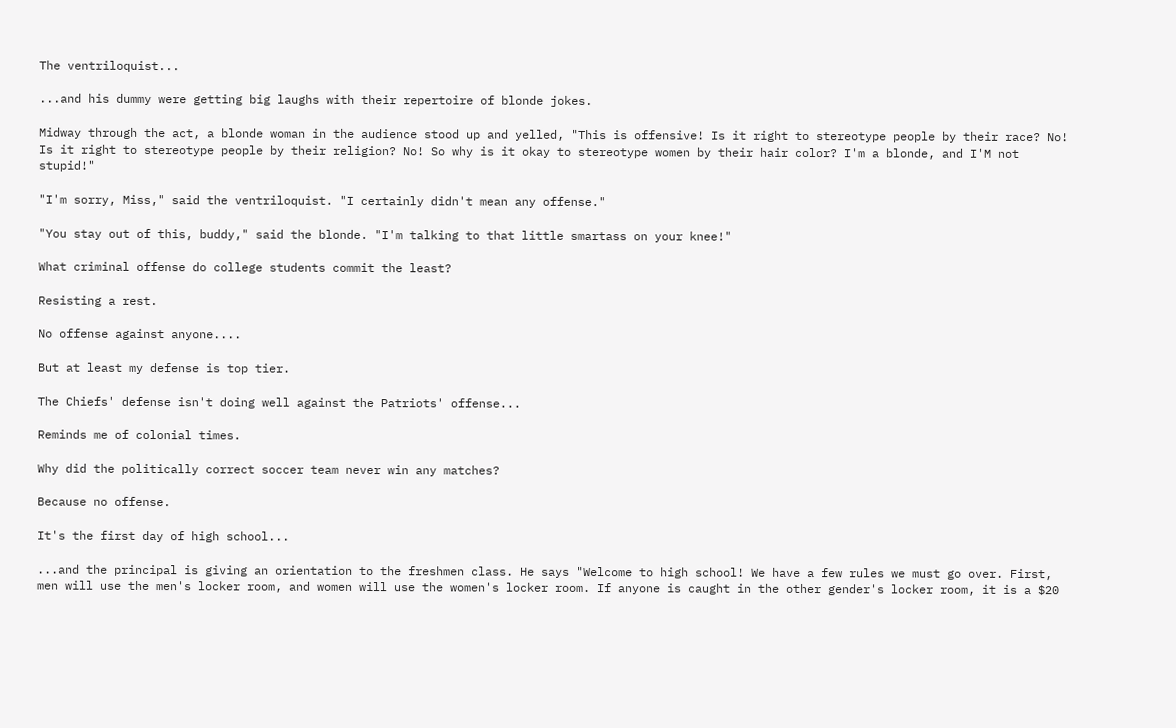The ventriloquist...

...and his dummy were getting big laughs with their repertoire of blonde jokes.

Midway through the act, a blonde woman in the audience stood up and yelled, "This is offensive! Is it right to stereotype people by their race? No! Is it right to stereotype people by their religion? No! So why is it okay to stereotype women by their hair color? I'm a blonde, and I'M not stupid!"

"I'm sorry, Miss," said the ventriloquist. "I certainly didn't mean any offense."

"You stay out of this, buddy," said the blonde. "I'm talking to that little smartass on your knee!"

What criminal offense do college students commit the least?

Resisting a rest.

No offense against anyone....

But at least my defense is top tier.

The Chiefs' defense isn't doing well against the Patriots' offense...

Reminds me of colonial times.

Why did the politically correct soccer team never win any matches?

Because no offense.

It's the first day of high school...

...and the principal is giving an orientation to the freshmen class. He says "Welcome to high school! We have a few rules we must go over. First, men will use the men's locker room, and women will use the women's locker room. If anyone is caught in the other gender's locker room, it is a $20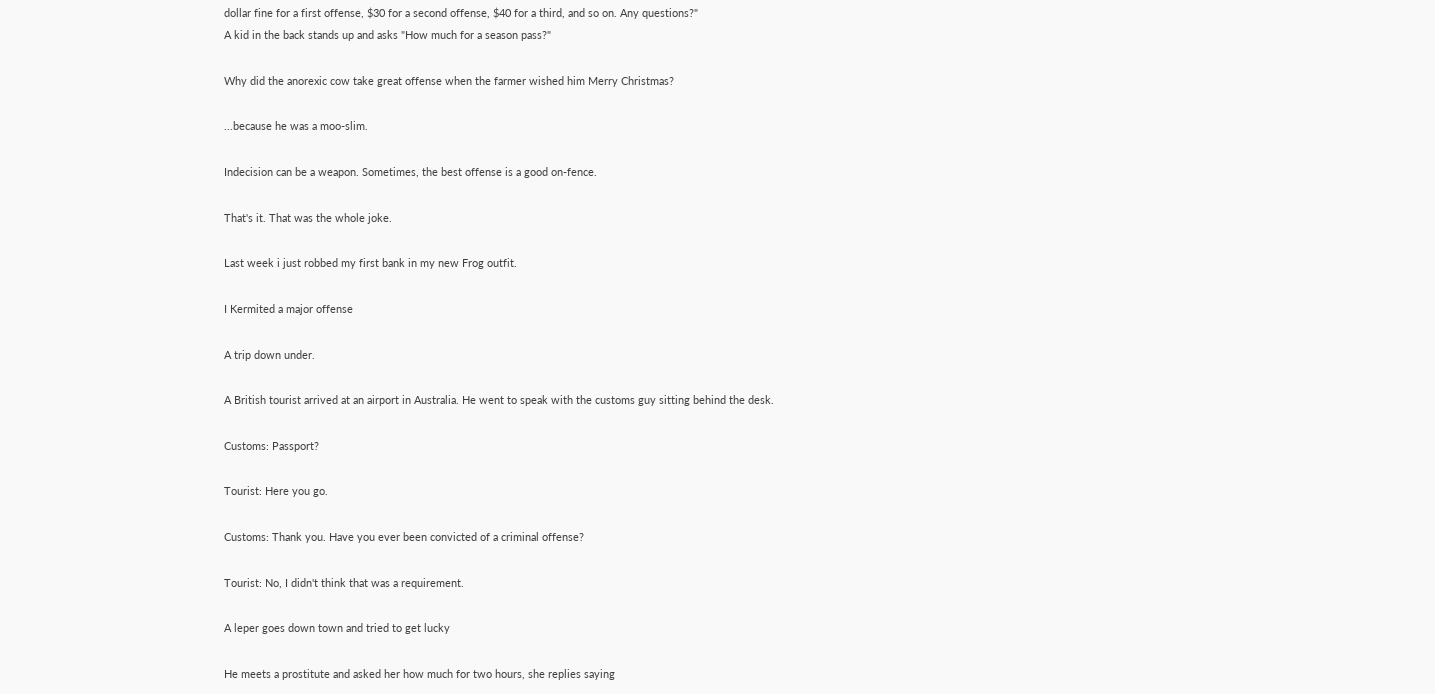dollar fine for a first offense, $30 for a second offense, $40 for a third, and so on. Any questions?"
A kid in the back stands up and asks "How much for a season pass?"

Why did the anorexic cow take great offense when the farmer wished him Merry Christmas?

...because he was a moo-slim.

Indecision can be a weapon. Sometimes, the best offense is a good on-fence.

That's it. That was the whole joke.

Last week i just robbed my first bank in my new Frog outfit.

I Kermited a major offense

A trip down under.

A British tourist arrived at an airport in Australia. He went to speak with the customs guy sitting behind the desk.

Customs: Passport?

Tourist: Here you go.

Customs: Thank you. Have you ever been convicted of a criminal offense?

Tourist: No, I didn't think that was a requirement.

A leper goes down town and tried to get lucky

He meets a prostitute and asked her how much for two hours, she replies saying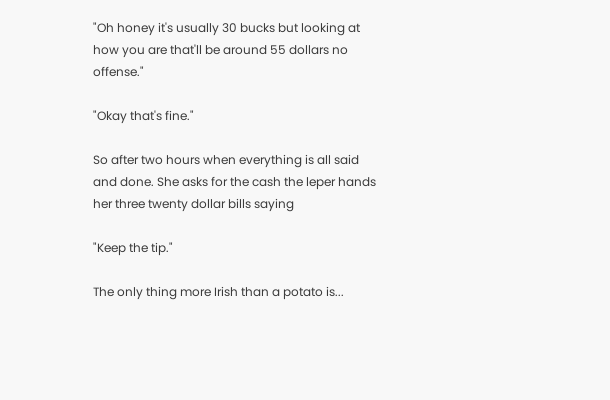"Oh honey it's usually 30 bucks but looking at how you are that'll be around 55 dollars no offense."

"Okay that's fine."

So after two hours when everything is all said and done. She asks for the cash the leper hands her three twenty dollar bills saying

"Keep the tip."

The only thing more Irish than a potato is...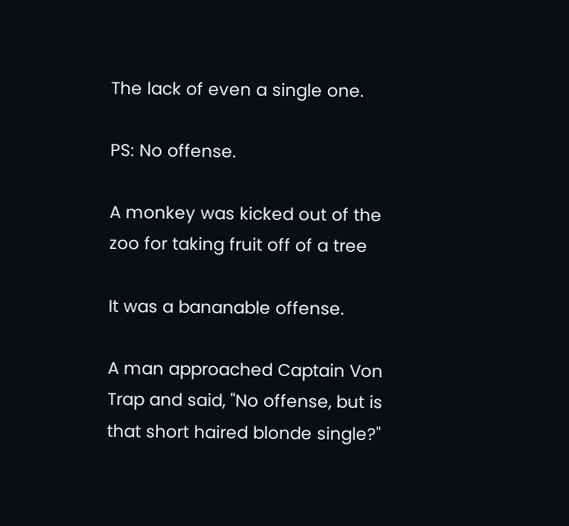The lack of even a single one.

PS: No offense.

A monkey was kicked out of the zoo for taking fruit off of a tree

It was a bananable offense.

A man approached Captain Von Trap and said, "No offense, but is that short haired blonde single?"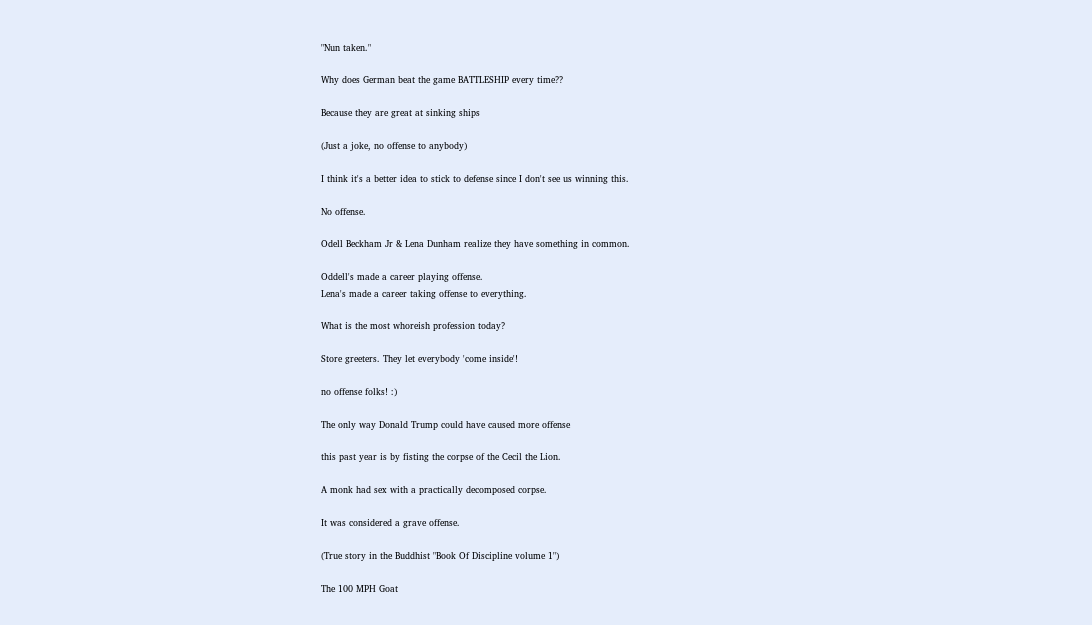"Nun taken."

Why does German beat the game BATTLESHIP every time??

Because they are great at sinking ships

(Just a joke, no offense to anybody)

I think it's a better idea to stick to defense since I don't see us winning this.

No offense.

Odell Beckham Jr & Lena Dunham realize they have something in common.

Oddell's made a career playing offense.
Lena's made a career taking offense to everything.

What is the most whoreish profession today?

Store greeters. They let everybody 'come inside'!

no offense folks! :)

The only way Donald Trump could have caused more offense

this past year is by fisting the corpse of the Cecil the Lion.

A monk had sex with a practically decomposed corpse.

It was considered a grave offense.

(True story in the Buddhist "Book Of Discipline volume 1")

The 100 MPH Goat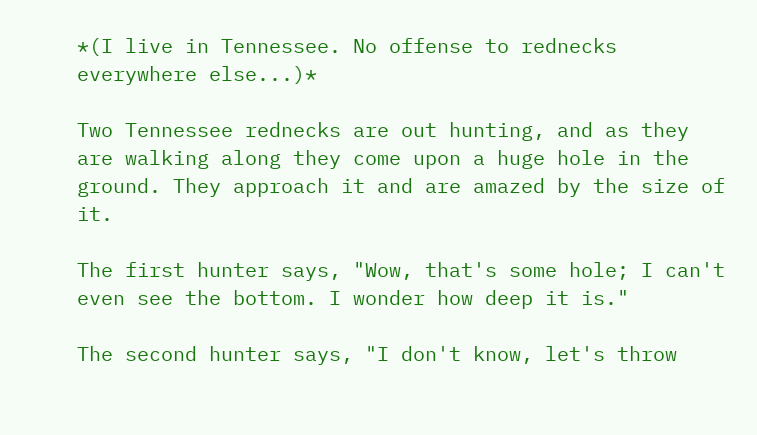*(I live in Tennessee. No offense to rednecks everywhere else...)*

Two Tennessee rednecks are out hunting, and as they are walking along they come upon a huge hole in the ground. They approach it and are amazed by the size of it.

The first hunter says, "Wow, that's some hole; I can't even see the bottom. I wonder how deep it is."

The second hunter says, "I don't know, let's throw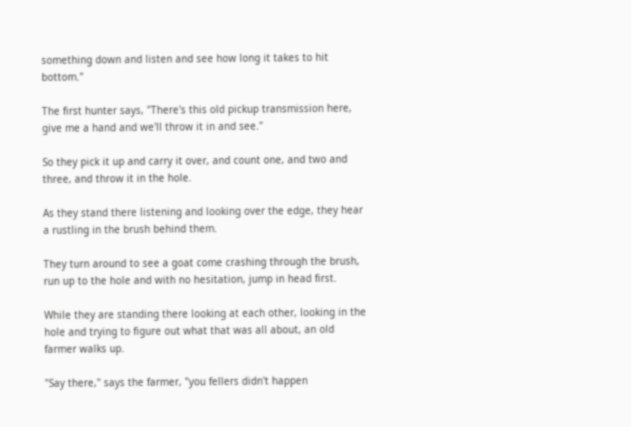something down and listen and see how long it takes to hit bottom."

The first hunter says, "There's this old pickup transmission here, give me a hand and we'll throw it in and see."

So they pick it up and carry it over, and count one, and two and three, and throw it in the hole.

As they stand there listening and looking over the edge, they hear a rustling in the brush behind them.

They turn around to see a goat come crashing through the brush, run up to the hole and with no hesitation, jump in head first.

While they are standing there looking at each other, looking in the hole and trying to figure out what that was all about, an old farmer walks up.

"Say there," says the farmer, "you fellers didn't happen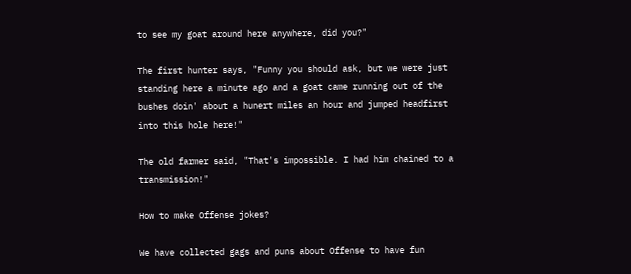to see my goat around here anywhere, did you?"

The first hunter says, "Funny you should ask, but we were just standing here a minute ago and a goat came running out of the bushes doin' about a hunert miles an hour and jumped headfirst into this hole here!"

The old farmer said, "That's impossible. I had him chained to a transmission!"

How to make Offense jokes?

We have collected gags and puns about Offense to have fun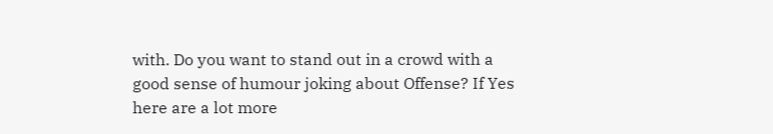with. Do you want to stand out in a crowd with a good sense of humour joking about Offense? If Yes here are a lot more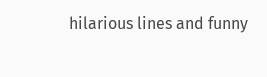hilarious lines and funny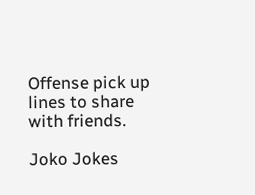Offense pick up lines to share with friends.

Joko Jokes